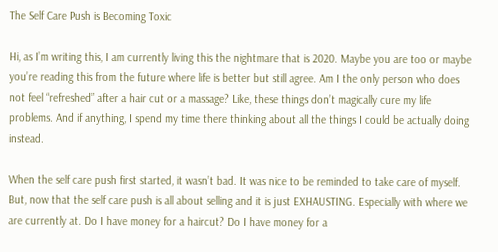The Self Care Push is Becoming Toxic

Hi, as I’m writing this, I am currently living this the nightmare that is 2020. Maybe you are too or maybe you’re reading this from the future where life is better but still agree. Am I the only person who does not feel “refreshed” after a hair cut or a massage? Like, these things don’t magically cure my life problems. And if anything, I spend my time there thinking about all the things I could be actually doing instead.

When the self care push first started, it wasn’t bad. It was nice to be reminded to take care of myself. But, now that the self care push is all about selling and it is just EXHAUSTING. Especially with where we are currently at. Do I have money for a haircut? Do I have money for a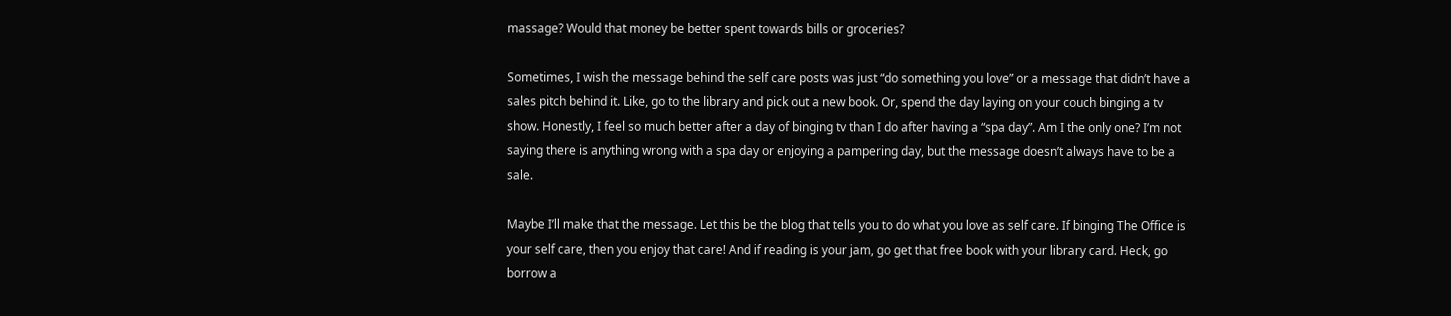massage? Would that money be better spent towards bills or groceries?

Sometimes, I wish the message behind the self care posts was just “do something you love” or a message that didn’t have a sales pitch behind it. Like, go to the library and pick out a new book. Or, spend the day laying on your couch binging a tv show. Honestly, I feel so much better after a day of binging tv than I do after having a “spa day”. Am I the only one? I’m not saying there is anything wrong with a spa day or enjoying a pampering day, but the message doesn’t always have to be a sale.

Maybe I’ll make that the message. Let this be the blog that tells you to do what you love as self care. If binging The Office is your self care, then you enjoy that care! And if reading is your jam, go get that free book with your library card. Heck, go borrow a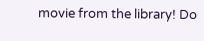movie from the library! Do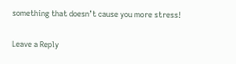something that doesn’t cause you more stress!

Leave a Reply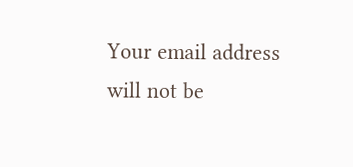Your email address will not be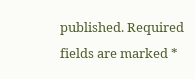published. Required fields are marked *